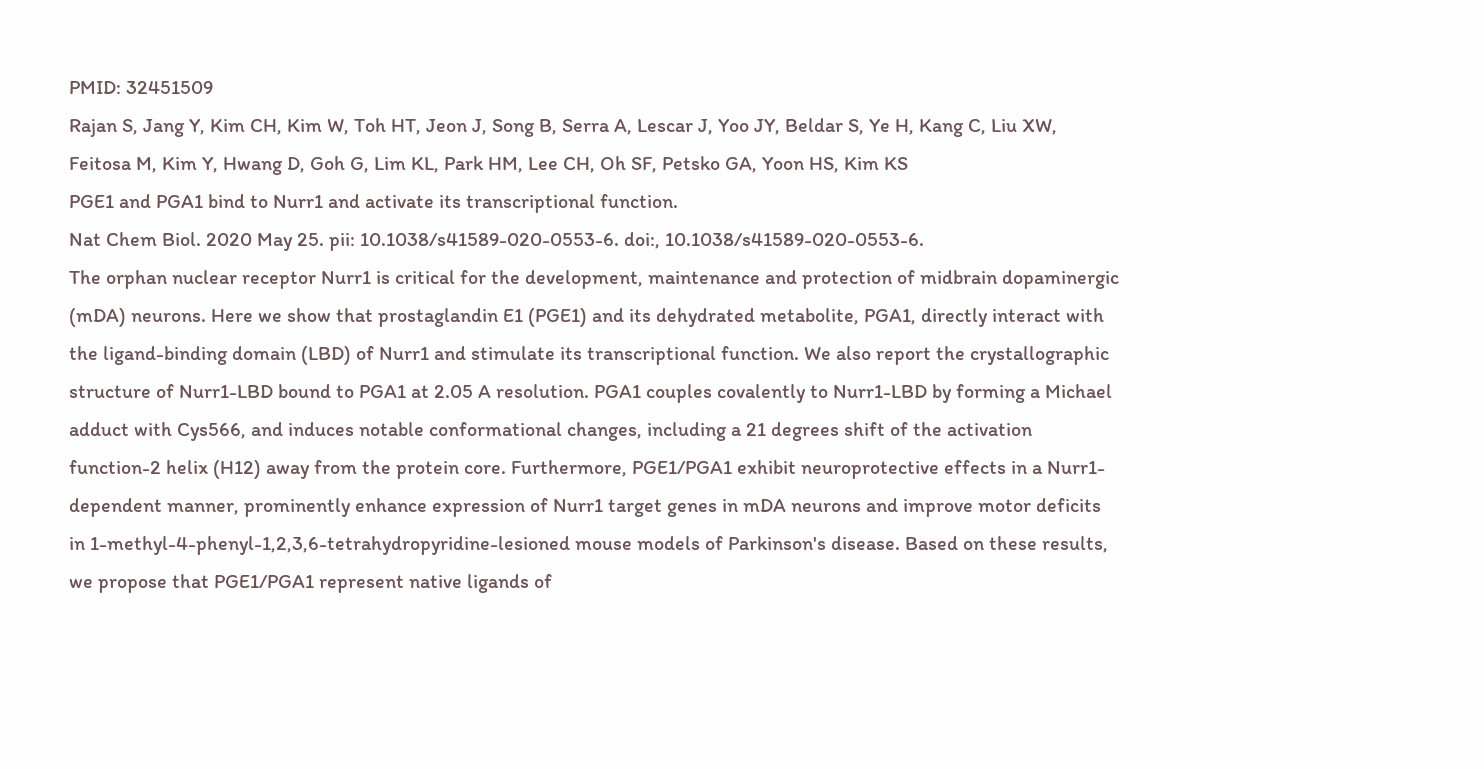PMID: 32451509
Rajan S, Jang Y, Kim CH, Kim W, Toh HT, Jeon J, Song B, Serra A, Lescar J, Yoo JY, Beldar S, Ye H, Kang C, Liu XW, Feitosa M, Kim Y, Hwang D, Goh G, Lim KL, Park HM, Lee CH, Oh SF, Petsko GA, Yoon HS, Kim KS
PGE1 and PGA1 bind to Nurr1 and activate its transcriptional function.
Nat Chem Biol. 2020 May 25. pii: 10.1038/s41589-020-0553-6. doi:, 10.1038/s41589-020-0553-6.
The orphan nuclear receptor Nurr1 is critical for the development, maintenance and protection of midbrain dopaminergic (mDA) neurons. Here we show that prostaglandin E1 (PGE1) and its dehydrated metabolite, PGA1, directly interact with the ligand-binding domain (LBD) of Nurr1 and stimulate its transcriptional function. We also report the crystallographic structure of Nurr1-LBD bound to PGA1 at 2.05 A resolution. PGA1 couples covalently to Nurr1-LBD by forming a Michael adduct with Cys566, and induces notable conformational changes, including a 21 degrees shift of the activation function-2 helix (H12) away from the protein core. Furthermore, PGE1/PGA1 exhibit neuroprotective effects in a Nurr1-dependent manner, prominently enhance expression of Nurr1 target genes in mDA neurons and improve motor deficits in 1-methyl-4-phenyl-1,2,3,6-tetrahydropyridine-lesioned mouse models of Parkinson's disease. Based on these results, we propose that PGE1/PGA1 represent native ligands of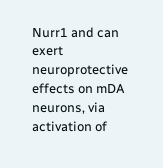Nurr1 and can exert neuroprotective effects on mDA neurons, via activation of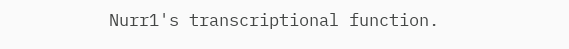Nurr1's transcriptional function.